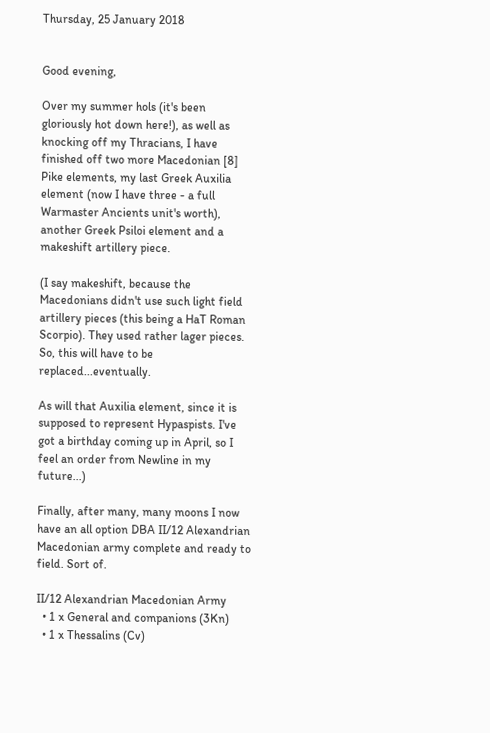Thursday, 25 January 2018


Good evening,

Over my summer hols (it's been gloriously hot down here!), as well as knocking off my Thracians, I have finished off two more Macedonian [8] Pike elements, my last Greek Auxilia element (now I have three - a full Warmaster Ancients unit's worth), another Greek Psiloi element and a makeshift artillery piece.

(I say makeshift, because the Macedonians didn't use such light field artillery pieces (this being a HaT Roman Scorpio). They used rather lager pieces. So, this will have to be replaced...eventually.

As will that Auxilia element, since it is supposed to represent Hypaspists. I've got a birthday coming up in April, so I feel an order from Newline in my future...)

Finally, after many, many moons I now have an all option DBA II/12 Alexandrian Macedonian army complete and ready to field. Sort of.

II/12 Alexandrian Macedonian Army
  • 1 x General and companions (3Kn)
  • 1 x Thessalins (Cv)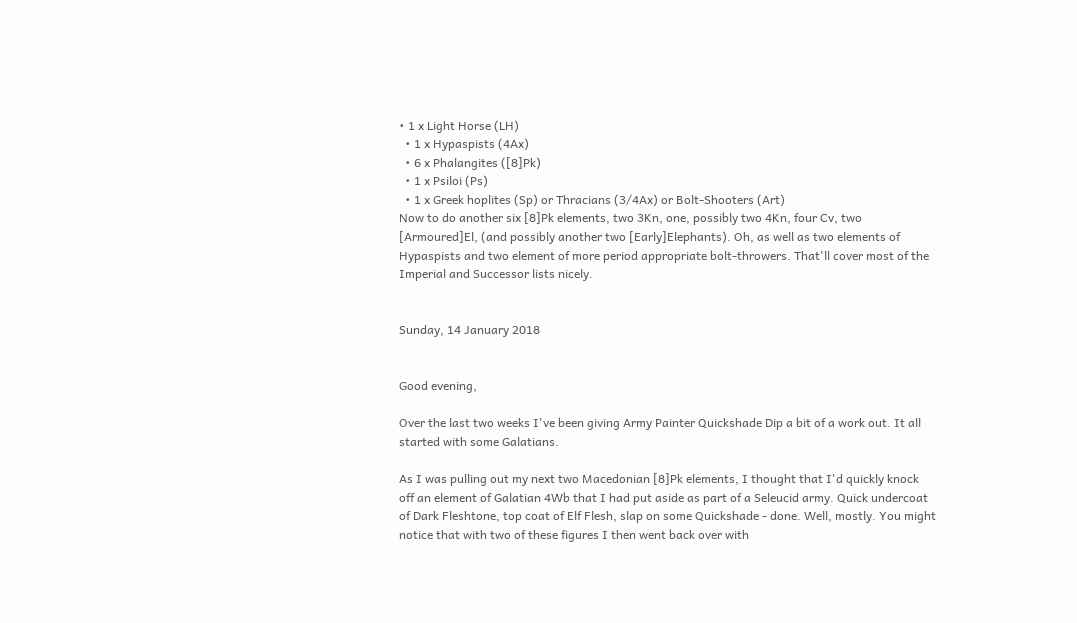• 1 x Light Horse (LH)
  • 1 x Hypaspists (4Ax)
  • 6 x Phalangites ([8]Pk)
  • 1 x Psiloi (Ps)
  • 1 x Greek hoplites (Sp) or Thracians (3/4Ax) or Bolt-Shooters (Art)
Now to do another six [8]Pk elements, two 3Kn, one, possibly two 4Kn, four Cv, two [Armoured]El, (and possibly another two [Early]Elephants). Oh, as well as two elements of Hypaspists and two element of more period appropriate bolt-throwers. That'll cover most of the Imperial and Successor lists nicely.


Sunday, 14 January 2018


Good evening,

Over the last two weeks I've been giving Army Painter Quickshade Dip a bit of a work out. It all started with some Galatians.

As I was pulling out my next two Macedonian [8]Pk elements, I thought that I'd quickly knock off an element of Galatian 4Wb that I had put aside as part of a Seleucid army. Quick undercoat of Dark Fleshtone, top coat of Elf Flesh, slap on some Quickshade - done. Well, mostly. You might notice that with two of these figures I then went back over with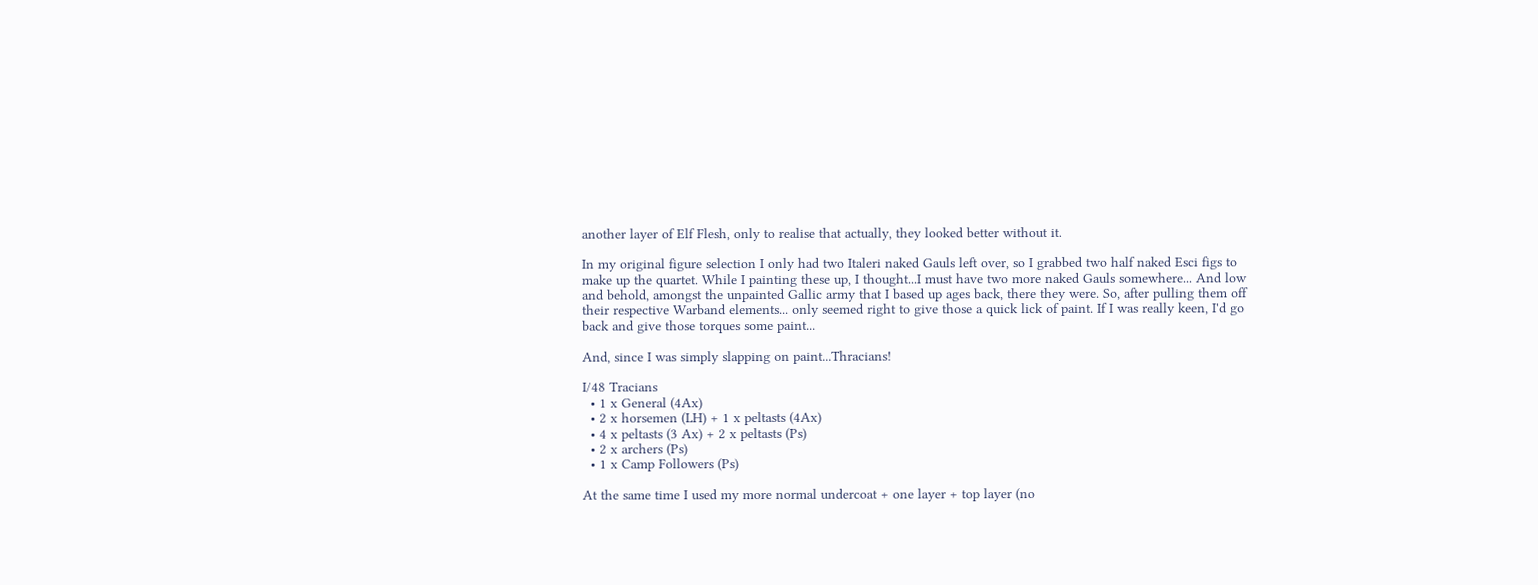another layer of Elf Flesh, only to realise that actually, they looked better without it.

In my original figure selection I only had two Italeri naked Gauls left over, so I grabbed two half naked Esci figs to make up the quartet. While I painting these up, I thought...I must have two more naked Gauls somewhere... And low and behold, amongst the unpainted Gallic army that I based up ages back, there they were. So, after pulling them off their respective Warband elements... only seemed right to give those a quick lick of paint. If I was really keen, I'd go back and give those torques some paint...

And, since I was simply slapping on paint...Thracians!

I/48 Tracians
  • 1 x General (4Ax)
  • 2 x horsemen (LH) + 1 x peltasts (4Ax)
  • 4 x peltasts (3 Ax) + 2 x peltasts (Ps)
  • 2 x archers (Ps)
  • 1 x Camp Followers (Ps)

At the same time I used my more normal undercoat + one layer + top layer (no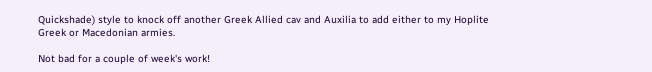Quickshade) style to knock off another Greek Allied cav and Auxilia to add either to my Hoplite Greek or Macedonian armies.

Not bad for a couple of week's work!